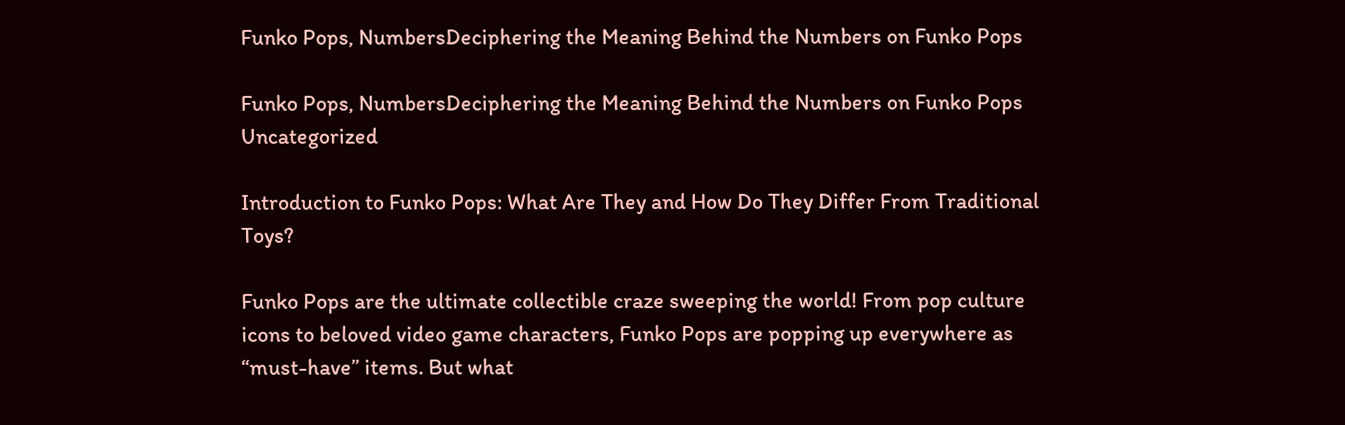Funko Pops, NumbersDeciphering the Meaning Behind the Numbers on Funko Pops

Funko Pops, NumbersDeciphering the Meaning Behind the Numbers on Funko Pops Uncategorized

Introduction to Funko Pops: What Are They and How Do They Differ From Traditional Toys?

Funko Pops are the ultimate collectible craze sweeping the world! From pop culture icons to beloved video game characters, Funko Pops are popping up everywhere as “must-have” items. But what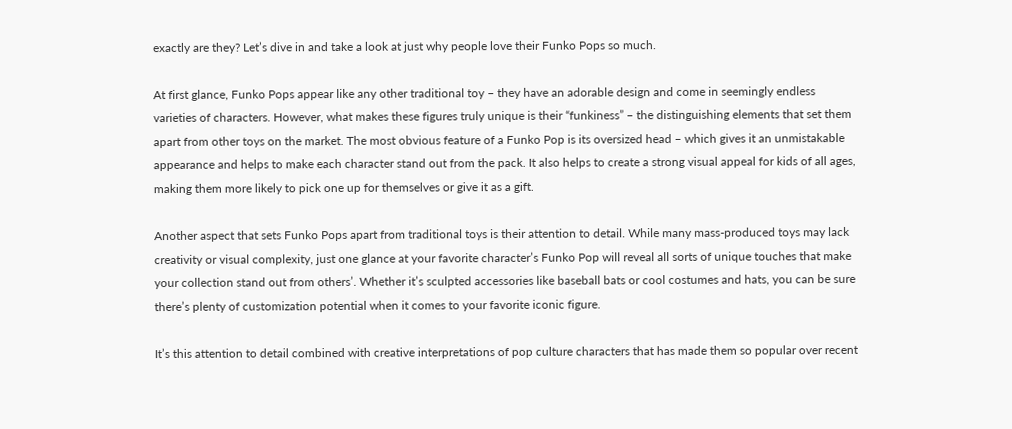exactly are they? Let’s dive in and take a look at just why people love their Funko Pops so much.

At first glance, Funko Pops appear like any other traditional toy – they have an adorable design and come in seemingly endless varieties of characters. However, what makes these figures truly unique is their “funkiness” – the distinguishing elements that set them apart from other toys on the market. The most obvious feature of a Funko Pop is its oversized head – which gives it an unmistakable appearance and helps to make each character stand out from the pack. It also helps to create a strong visual appeal for kids of all ages, making them more likely to pick one up for themselves or give it as a gift.

Another aspect that sets Funko Pops apart from traditional toys is their attention to detail. While many mass-produced toys may lack creativity or visual complexity, just one glance at your favorite character’s Funko Pop will reveal all sorts of unique touches that make your collection stand out from others’. Whether it’s sculpted accessories like baseball bats or cool costumes and hats, you can be sure there’s plenty of customization potential when it comes to your favorite iconic figure.

It’s this attention to detail combined with creative interpretations of pop culture characters that has made them so popular over recent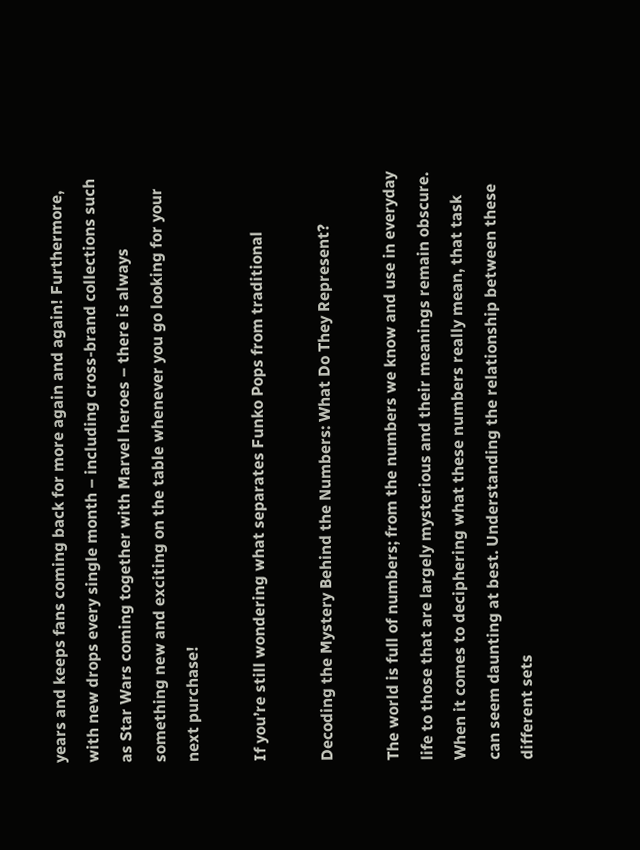years and keeps fans coming back for more again and again! Furthermore, with new drops every single month – including cross-brand collections such as Star Wars coming together with Marvel heroes – there is always something new and exciting on the table whenever you go looking for your next purchase!

If you’re still wondering what separates Funko Pops from traditional

Decoding the Mystery Behind the Numbers: What Do They Represent?

The world is full of numbers; from the numbers we know and use in everyday life to those that are largely mysterious and their meanings remain obscure. When it comes to deciphering what these numbers really mean, that task can seem daunting at best. Understanding the relationship between these different sets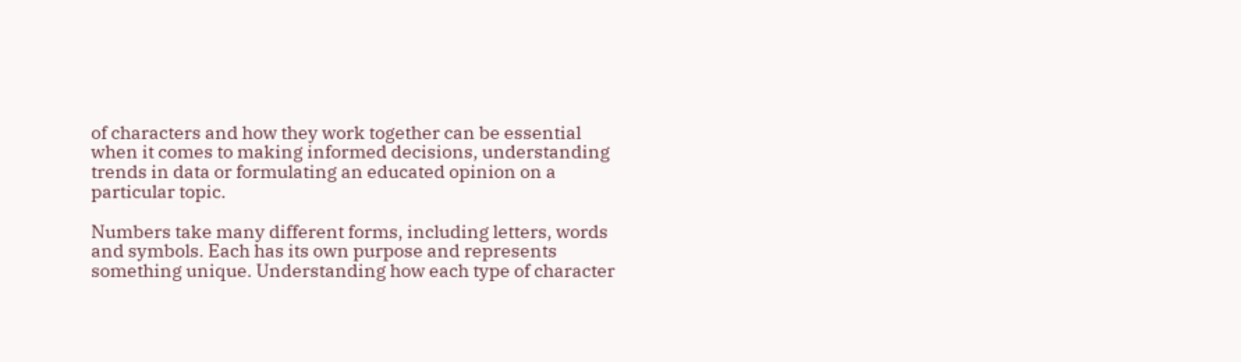of characters and how they work together can be essential when it comes to making informed decisions, understanding trends in data or formulating an educated opinion on a particular topic.

Numbers take many different forms, including letters, words and symbols. Each has its own purpose and represents something unique. Understanding how each type of character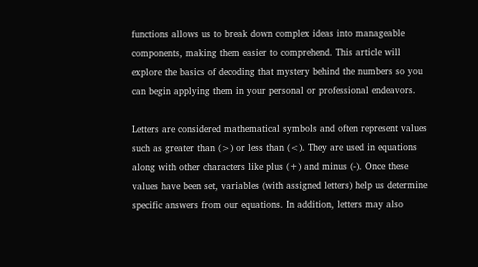functions allows us to break down complex ideas into manageable components, making them easier to comprehend. This article will explore the basics of decoding that mystery behind the numbers so you can begin applying them in your personal or professional endeavors.

Letters are considered mathematical symbols and often represent values such as greater than (>) or less than (<). They are used in equations along with other characters like plus (+) and minus (-). Once these values have been set, variables (with assigned letters) help us determine specific answers from our equations. In addition, letters may also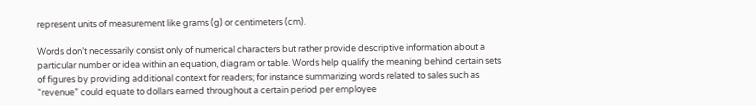represent units of measurement like grams (g) or centimeters (cm).

Words don’t necessarily consist only of numerical characters but rather provide descriptive information about a particular number or idea within an equation, diagram or table. Words help qualify the meaning behind certain sets of figures by providing additional context for readers; for instance summarizing words related to sales such as “revenue” could equate to dollars earned throughout a certain period per employee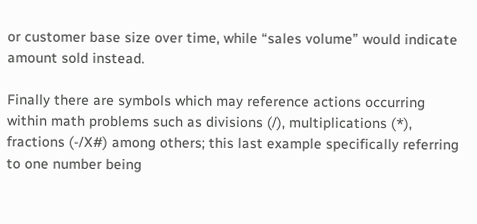or customer base size over time, while “sales volume” would indicate amount sold instead.

Finally there are symbols which may reference actions occurring within math problems such as divisions (/), multiplications (*), fractions (-/X#) among others; this last example specifically referring to one number being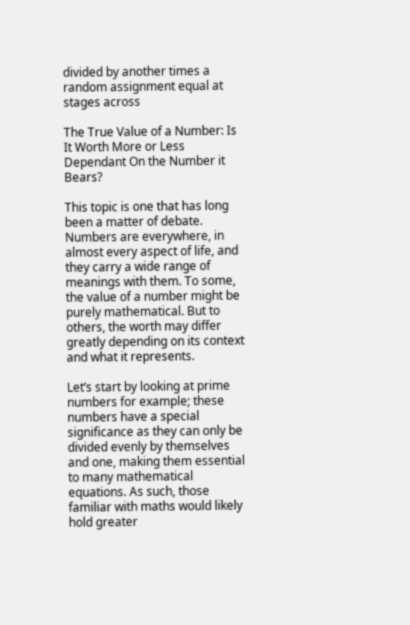divided by another times a random assignment equal at stages across

The True Value of a Number: Is It Worth More or Less Dependant On the Number it Bears?

This topic is one that has long been a matter of debate. Numbers are everywhere, in almost every aspect of life, and they carry a wide range of meanings with them. To some, the value of a number might be purely mathematical. But to others, the worth may differ greatly depending on its context and what it represents.

Let’s start by looking at prime numbers for example; these numbers have a special significance as they can only be divided evenly by themselves and one, making them essential to many mathematical equations. As such, those familiar with maths would likely hold greater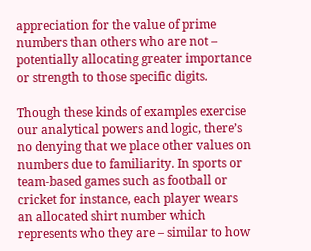appreciation for the value of prime numbers than others who are not – potentially allocating greater importance or strength to those specific digits.

Though these kinds of examples exercise our analytical powers and logic, there’s no denying that we place other values on numbers due to familiarity. In sports or team-based games such as football or cricket for instance, each player wears an allocated shirt number which represents who they are – similar to how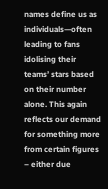names define us as individuals—often leading to fans idolising their teams’ stars based on their number alone. This again reflects our demand for something more from certain figures – either due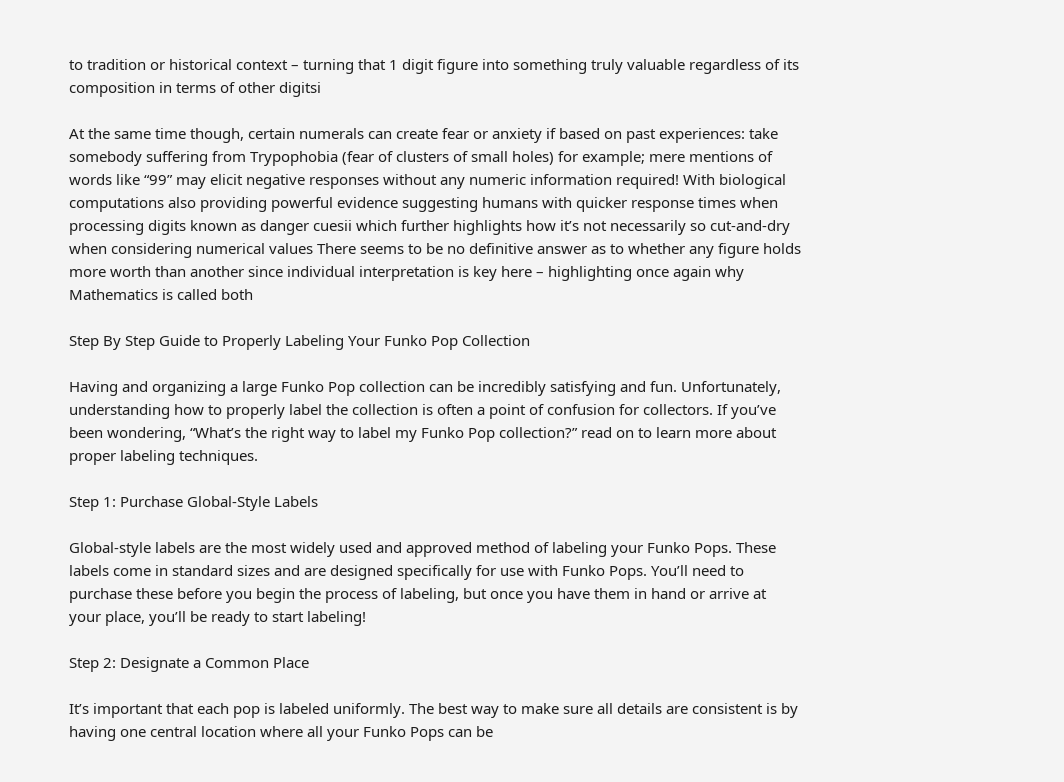to tradition or historical context – turning that 1 digit figure into something truly valuable regardless of its composition in terms of other digitsi

At the same time though, certain numerals can create fear or anxiety if based on past experiences: take somebody suffering from Trypophobia (fear of clusters of small holes) for example; mere mentions of words like “99” may elicit negative responses without any numeric information required! With biological computations also providing powerful evidence suggesting humans with quicker response times when processing digits known as danger cuesii which further highlights how it’s not necessarily so cut-and-dry when considering numerical values There seems to be no definitive answer as to whether any figure holds more worth than another since individual interpretation is key here – highlighting once again why Mathematics is called both

Step By Step Guide to Properly Labeling Your Funko Pop Collection

Having and organizing a large Funko Pop collection can be incredibly satisfying and fun. Unfortunately, understanding how to properly label the collection is often a point of confusion for collectors. If you’ve been wondering, “What’s the right way to label my Funko Pop collection?” read on to learn more about proper labeling techniques.

Step 1: Purchase Global-Style Labels

Global-style labels are the most widely used and approved method of labeling your Funko Pops. These labels come in standard sizes and are designed specifically for use with Funko Pops. You’ll need to purchase these before you begin the process of labeling, but once you have them in hand or arrive at your place, you’ll be ready to start labeling!

Step 2: Designate a Common Place

It’s important that each pop is labeled uniformly. The best way to make sure all details are consistent is by having one central location where all your Funko Pops can be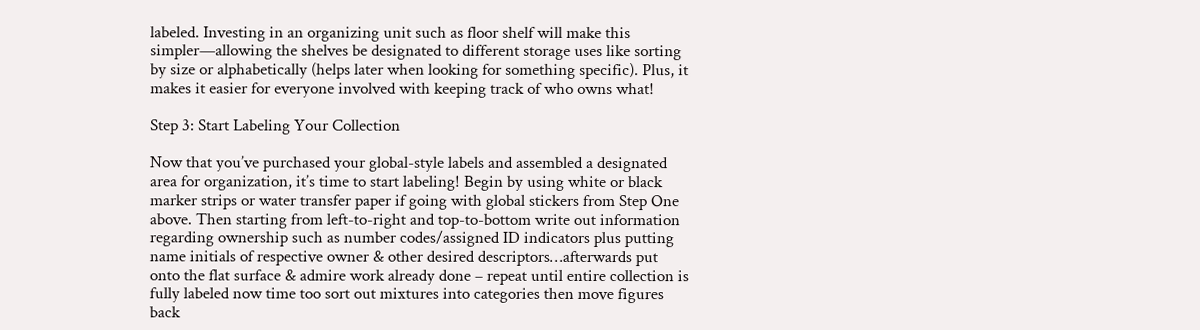labeled. Investing in an organizing unit such as floor shelf will make this simpler—allowing the shelves be designated to different storage uses like sorting by size or alphabetically (helps later when looking for something specific). Plus, it makes it easier for everyone involved with keeping track of who owns what!

Step 3: Start Labeling Your Collection

Now that you’ve purchased your global-style labels and assembled a designated area for organization, it’s time to start labeling! Begin by using white or black marker strips or water transfer paper if going with global stickers from Step One above. Then starting from left-to-right and top-to-bottom write out information regarding ownership such as number codes/assigned ID indicators plus putting name initials of respective owner & other desired descriptors…afterwards put onto the flat surface & admire work already done – repeat until entire collection is fully labeled now time too sort out mixtures into categories then move figures back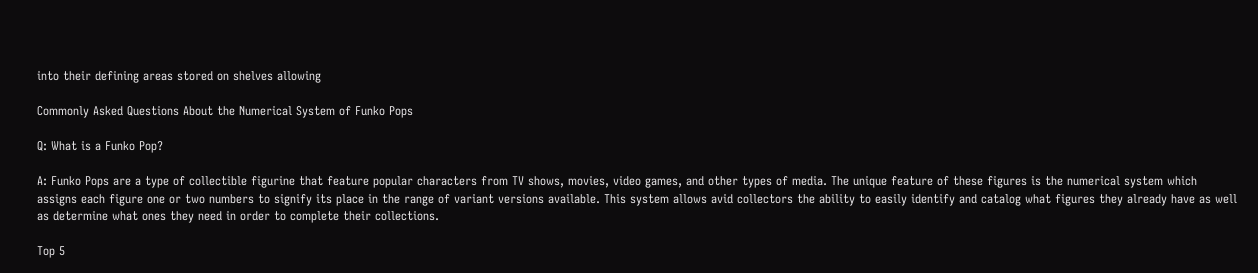into their defining areas stored on shelves allowing

Commonly Asked Questions About the Numerical System of Funko Pops

Q: What is a Funko Pop?

A: Funko Pops are a type of collectible figurine that feature popular characters from TV shows, movies, video games, and other types of media. The unique feature of these figures is the numerical system which assigns each figure one or two numbers to signify its place in the range of variant versions available. This system allows avid collectors the ability to easily identify and catalog what figures they already have as well as determine what ones they need in order to complete their collections.

Top 5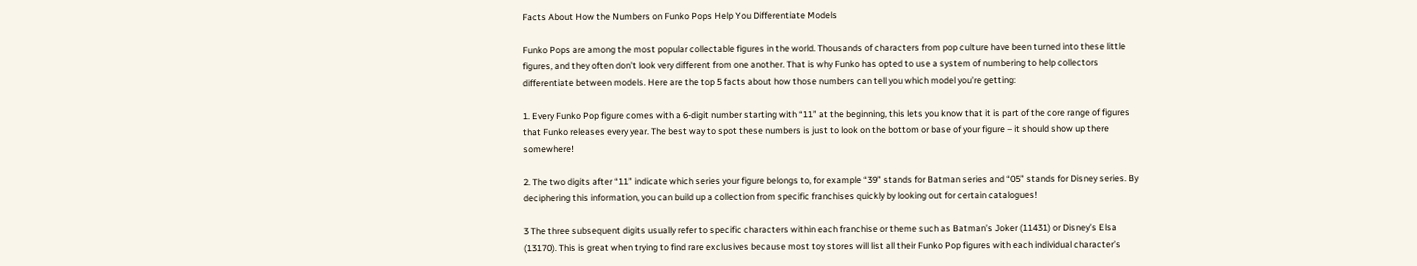Facts About How the Numbers on Funko Pops Help You Differentiate Models

Funko Pops are among the most popular collectable figures in the world. Thousands of characters from pop culture have been turned into these little figures, and they often don’t look very different from one another. That is why Funko has opted to use a system of numbering to help collectors differentiate between models. Here are the top 5 facts about how those numbers can tell you which model you’re getting:

1. Every Funko Pop figure comes with a 6-digit number starting with “11” at the beginning, this lets you know that it is part of the core range of figures that Funko releases every year. The best way to spot these numbers is just to look on the bottom or base of your figure – it should show up there somewhere!

2. The two digits after “11” indicate which series your figure belongs to, for example “39” stands for Batman series and “05” stands for Disney series. By deciphering this information, you can build up a collection from specific franchises quickly by looking out for certain catalogues!

3 The three subsequent digits usually refer to specific characters within each franchise or theme such as Batman’s Joker (11431) or Disney’s Elsa (13170). This is great when trying to find rare exclusives because most toy stores will list all their Funko Pop figures with each individual character’s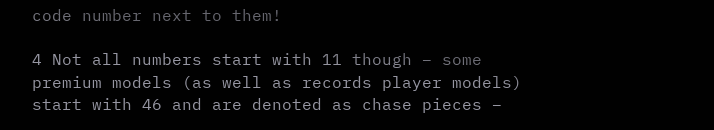code number next to them!

4 Not all numbers start with 11 though – some premium models (as well as records player models) start with 46 and are denoted as chase pieces –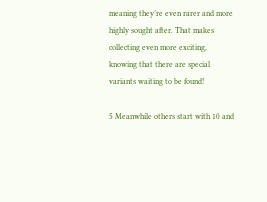meaning they’re even rarer and more highly sought after. That makes collecting even more exciting, knowing that there are special variants waiting to be found!

5 Meanwhile others start with 10 and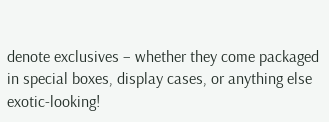denote exclusives – whether they come packaged in special boxes, display cases, or anything else exotic-looking!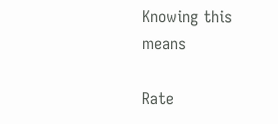Knowing this means

Rate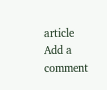article
Add a comment